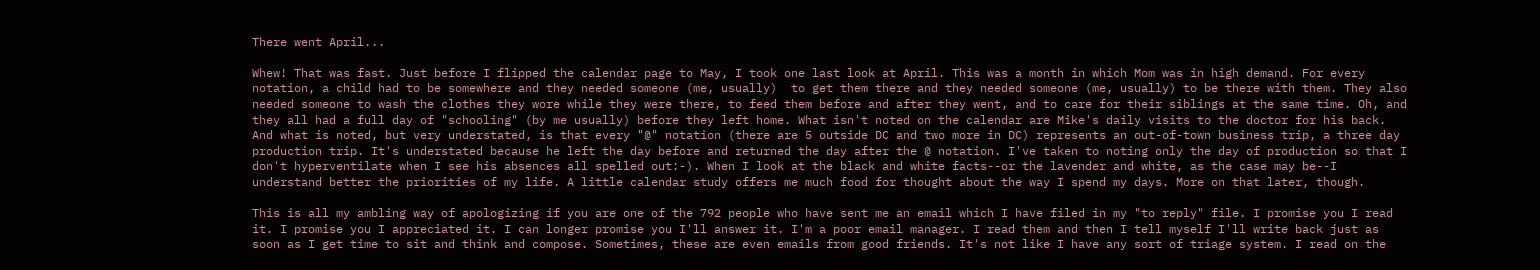There went April...

Whew! That was fast. Just before I flipped the calendar page to May, I took one last look at April. This was a month in which Mom was in high demand. For every notation, a child had to be somewhere and they needed someone (me, usually)  to get them there and they needed someone (me, usually) to be there with them. They also needed someone to wash the clothes they wore while they were there, to feed them before and after they went, and to care for their siblings at the same time. Oh, and they all had a full day of "schooling" (by me usually) before they left home. What isn't noted on the calendar are Mike's daily visits to the doctor for his back. And what is noted, but very understated, is that every "@" notation (there are 5 outside DC and two more in DC) represents an out-of-town business trip, a three day production trip. It's understated because he left the day before and returned the day after the @ notation. I've taken to noting only the day of production so that I don't hyperventilate when I see his absences all spelled out:-). When I look at the black and white facts--or the lavender and white, as the case may be--I understand better the priorities of my life. A little calendar study offers me much food for thought about the way I spend my days. More on that later, though.

This is all my ambling way of apologizing if you are one of the 792 people who have sent me an email which I have filed in my "to reply" file. I promise you I read it. I promise you I appreciated it. I can longer promise you I'll answer it. I'm a poor email manager. I read them and then I tell myself I'll write back just as soon as I get time to sit and think and compose. Sometimes, these are even emails from good friends. It's not like I have any sort of triage system. I read on the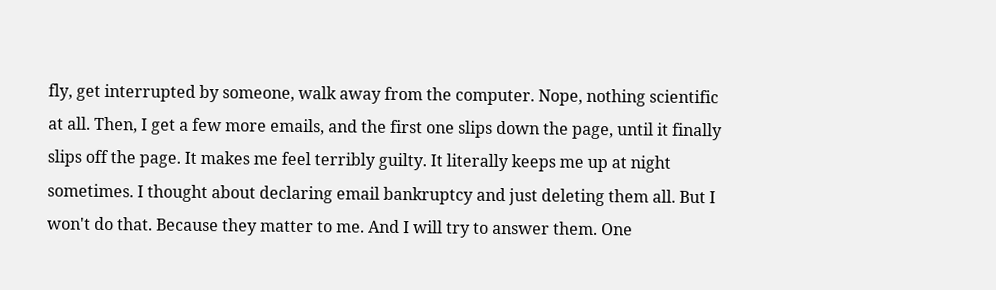fly, get interrupted by someone, walk away from the computer. Nope, nothing scientific at all. Then, I get a few more emails, and the first one slips down the page, until it finally slips off the page. It makes me feel terribly guilty. It literally keeps me up at night sometimes. I thought about declaring email bankruptcy and just deleting them all. But I won't do that. Because they matter to me. And I will try to answer them. One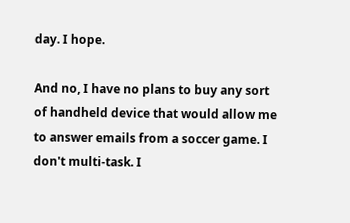day. I hope.

And no, I have no plans to buy any sort of handheld device that would allow me to answer emails from a soccer game. I don't multi-task. I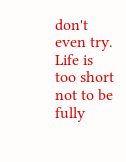don't even try. Life is too short not to be fully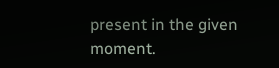present in the given moment.